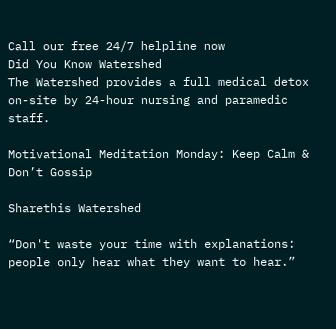Call our free 24/7 helpline now
Did You Know Watershed
The Watershed provides a full medical detox on-site by 24-hour nursing and paramedic staff.

Motivational Meditation Monday: Keep Calm & Don’t Gossip

Sharethis Watershed

“Don't waste your time with explanations: people only hear what they want to hear.”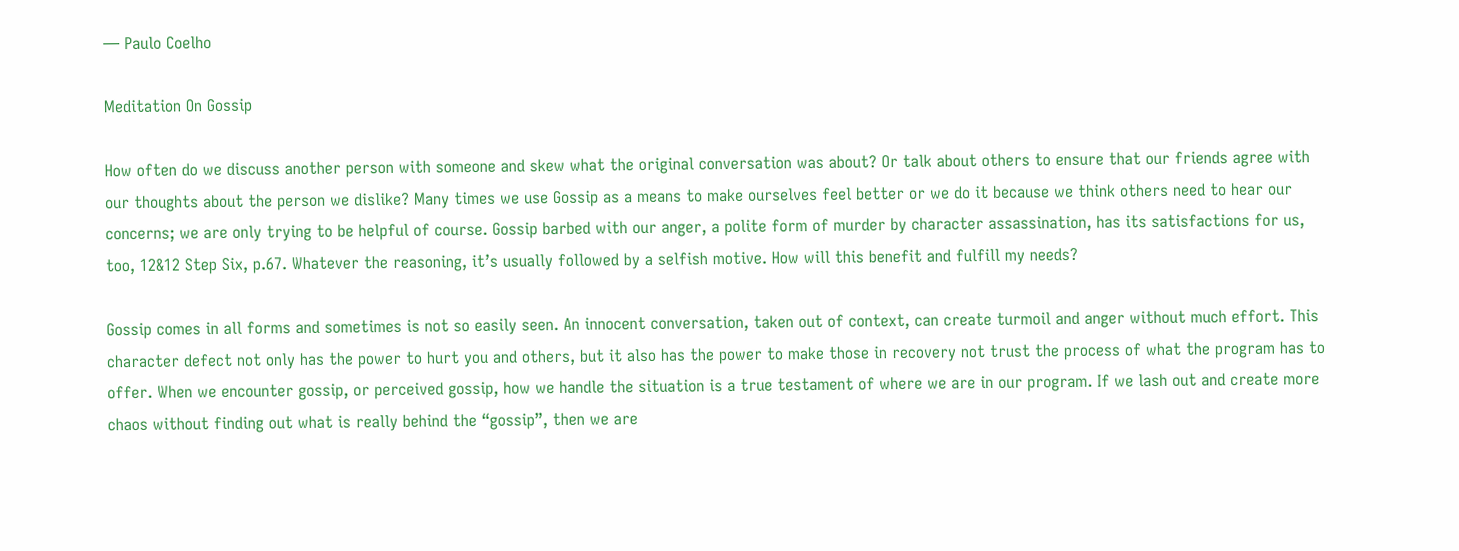― Paulo Coelho

Meditation On Gossip

How often do we discuss another person with someone and skew what the original conversation was about? Or talk about others to ensure that our friends agree with our thoughts about the person we dislike? Many times we use Gossip as a means to make ourselves feel better or we do it because we think others need to hear our concerns; we are only trying to be helpful of course. Gossip barbed with our anger, a polite form of murder by character assassination, has its satisfactions for us, too, 12&12 Step Six, p.67. Whatever the reasoning, it’s usually followed by a selfish motive. How will this benefit and fulfill my needs?

Gossip comes in all forms and sometimes is not so easily seen. An innocent conversation, taken out of context, can create turmoil and anger without much effort. This character defect not only has the power to hurt you and others, but it also has the power to make those in recovery not trust the process of what the program has to offer. When we encounter gossip, or perceived gossip, how we handle the situation is a true testament of where we are in our program. If we lash out and create more chaos without finding out what is really behind the “gossip”, then we are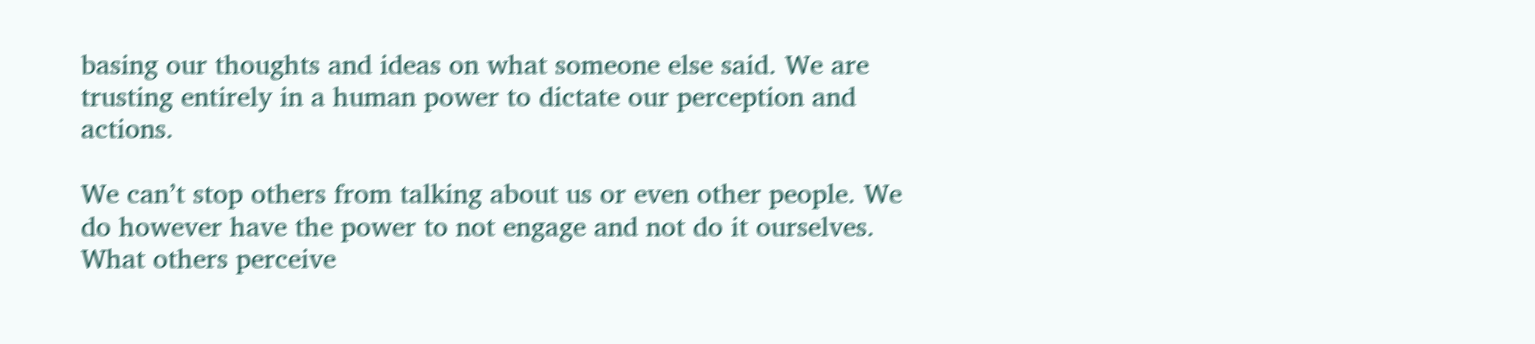basing our thoughts and ideas on what someone else said. We are trusting entirely in a human power to dictate our perception and actions.

We can’t stop others from talking about us or even other people. We do however have the power to not engage and not do it ourselves. What others perceive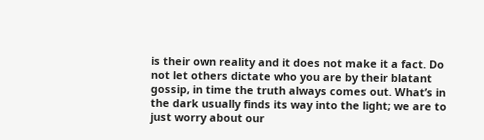is their own reality and it does not make it a fact. Do not let others dictate who you are by their blatant gossip, in time the truth always comes out. What’s in the dark usually finds its way into the light; we are to just worry about our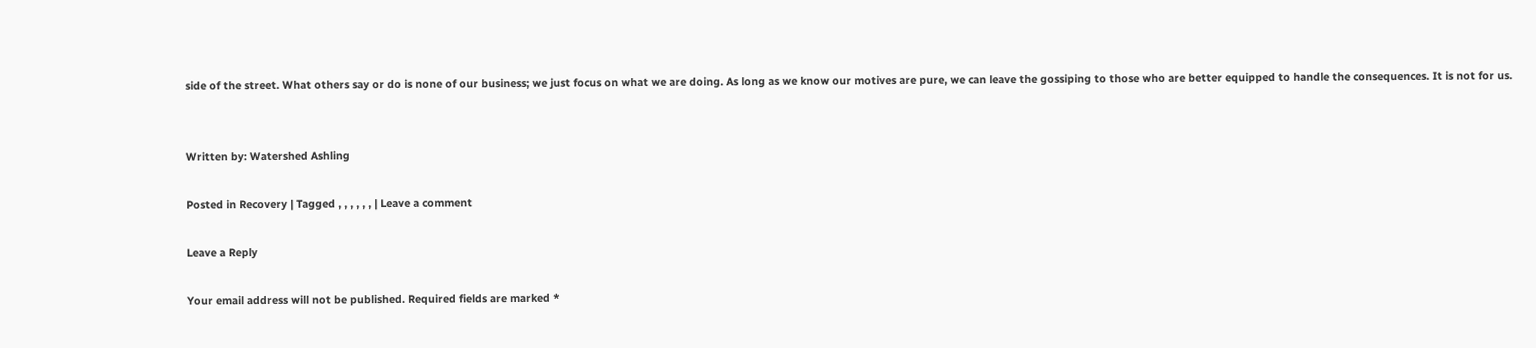side of the street. What others say or do is none of our business; we just focus on what we are doing. As long as we know our motives are pure, we can leave the gossiping to those who are better equipped to handle the consequences. It is not for us.


Written by: Watershed Ashling

Posted in Recovery | Tagged , , , , , , | Leave a comment

Leave a Reply

Your email address will not be published. Required fields are marked *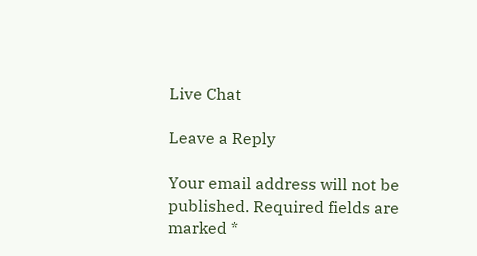Live Chat

Leave a Reply

Your email address will not be published. Required fields are marked *